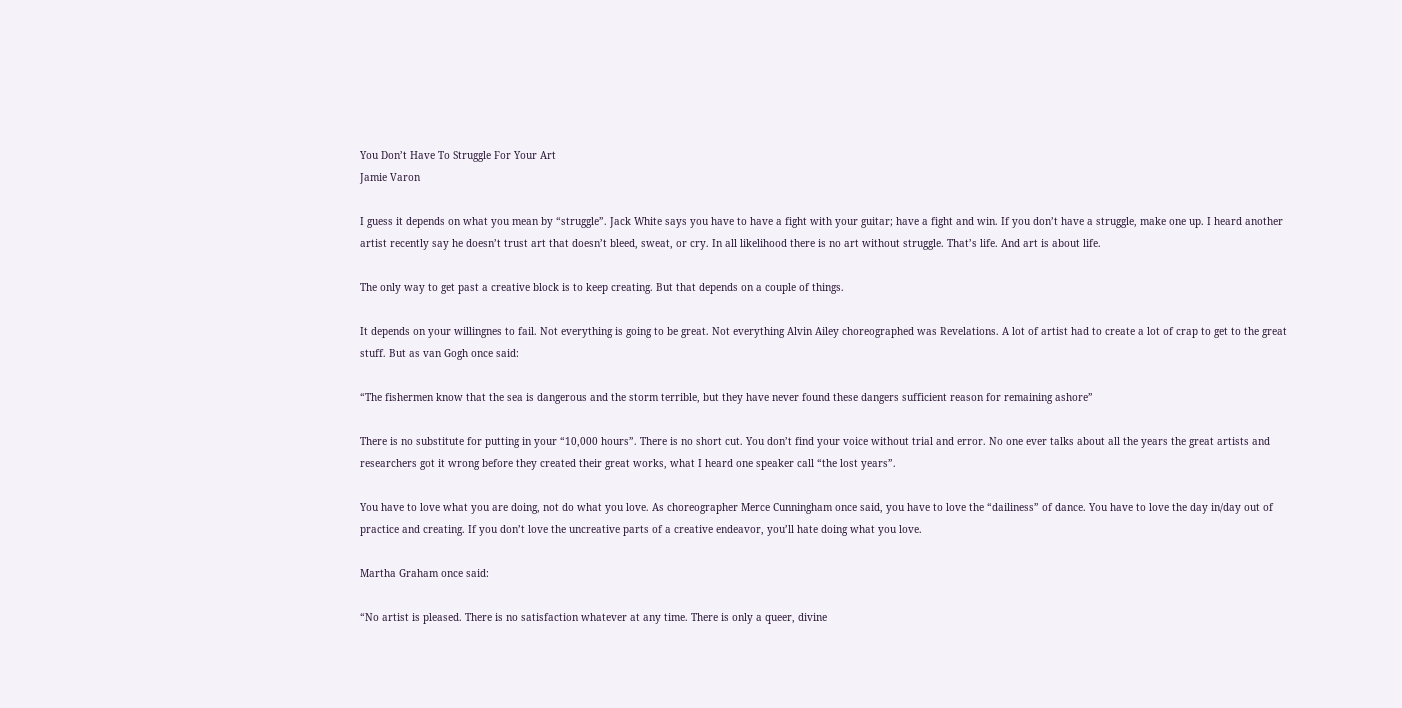You Don’t Have To Struggle For Your Art
Jamie Varon

I guess it depends on what you mean by “struggle”. Jack White says you have to have a fight with your guitar; have a fight and win. If you don’t have a struggle, make one up. I heard another artist recently say he doesn’t trust art that doesn’t bleed, sweat, or cry. In all likelihood there is no art without struggle. That’s life. And art is about life.

The only way to get past a creative block is to keep creating. But that depends on a couple of things.

It depends on your willingnes to fail. Not everything is going to be great. Not everything Alvin Ailey choreographed was Revelations. A lot of artist had to create a lot of crap to get to the great stuff. But as van Gogh once said:

“The fishermen know that the sea is dangerous and the storm terrible, but they have never found these dangers sufficient reason for remaining ashore”

There is no substitute for putting in your “10,000 hours”. There is no short cut. You don’t find your voice without trial and error. No one ever talks about all the years the great artists and researchers got it wrong before they created their great works, what I heard one speaker call “the lost years”.

You have to love what you are doing, not do what you love. As choreographer Merce Cunningham once said, you have to love the “dailiness” of dance. You have to love the day in/day out of practice and creating. If you don’t love the uncreative parts of a creative endeavor, you’ll hate doing what you love.

Martha Graham once said:

“No artist is pleased. There is no satisfaction whatever at any time. There is only a queer, divine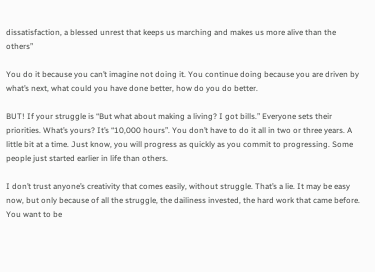dissatisfaction, a blessed unrest that keeps us marching and makes us more alive than the others”

You do it because you can’t imagine not doing it. You continue doing because you are driven by what’s next, what could you have done better, how do you do better.

BUT! If your struggle is “But what about making a living? I got bills.” Everyone sets their priorities. What’s yours? It’s “10,000 hours”. You don’t have to do it all in two or three years. A little bit at a time. Just know, you will progress as quickly as you commit to progressing. Some people just started earlier in life than others.

I don’t trust anyone’s creativity that comes easily, without struggle. That’s a lie. It may be easy now, but only because of all the struggle, the dailiness invested, the hard work that came before. You want to be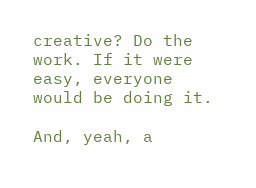creative? Do the work. If it were easy, everyone would be doing it.

And, yeah, a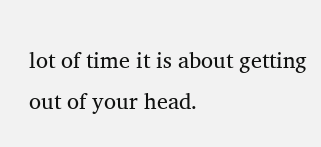lot of time it is about getting out of your head.